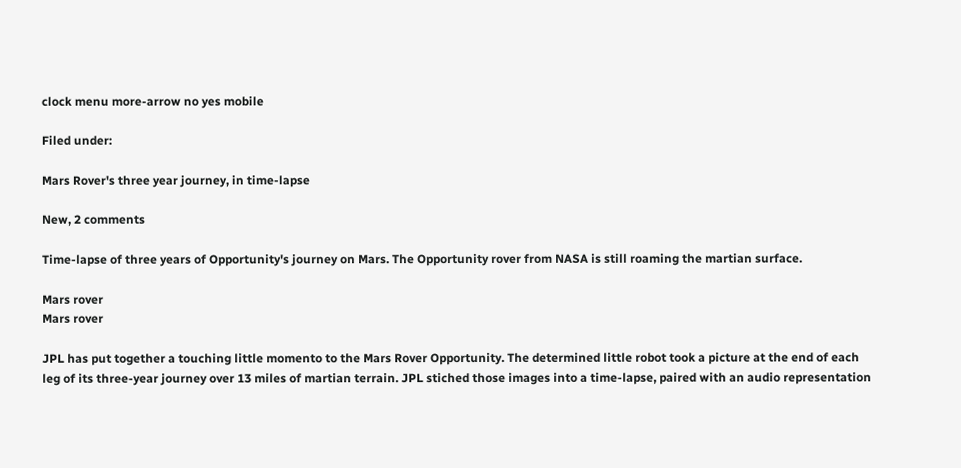clock menu more-arrow no yes mobile

Filed under:

Mars Rover's three year journey, in time-lapse

New, 2 comments

Time-lapse of three years of Opportunity's journey on Mars. The Opportunity rover from NASA is still roaming the martian surface.

Mars rover
Mars rover

JPL has put together a touching little momento to the Mars Rover Opportunity. The determined little robot took a picture at the end of each leg of its three-year journey over 13 miles of martian terrain. JPL stiched those images into a time-lapse, paired with an audio representation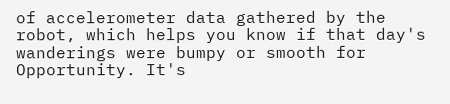of accelerometer data gathered by the robot, which helps you know if that day's wanderings were bumpy or smooth for Opportunity. It's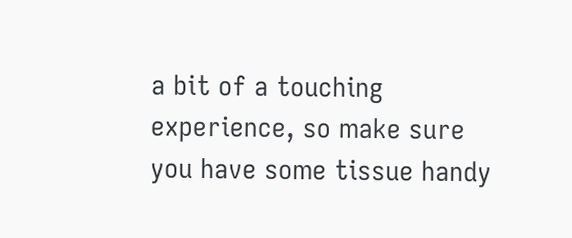a bit of a touching experience, so make sure you have some tissue handy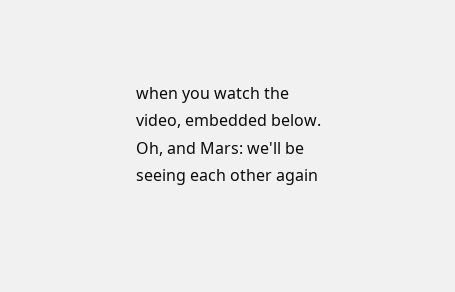when you watch the video, embedded below. Oh, and Mars: we'll be seeing each other again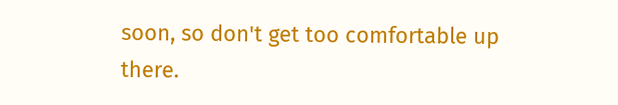soon, so don't get too comfortable up there.